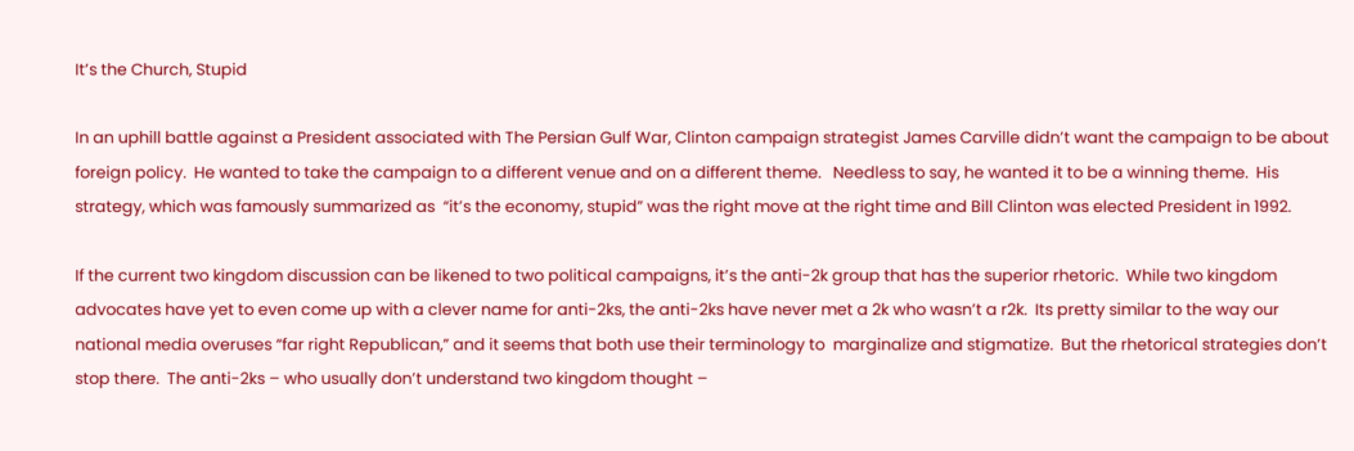It’s the Church, Stupid

In an uphill battle against a President associated with The Persian Gulf War, Clinton campaign strategist James Carville didn’t want the campaign to be about foreign policy.  He wanted to take the campaign to a different venue and on a different theme.   Needless to say, he wanted it to be a winning theme.  His strategy, which was famously summarized as  “it’s the economy, stupid” was the right move at the right time and Bill Clinton was elected President in 1992.

If the current two kingdom discussion can be likened to two political campaigns, it’s the anti-2k group that has the superior rhetoric.  While two kingdom advocates have yet to even come up with a clever name for anti-2ks, the anti-2ks have never met a 2k who wasn’t a r2k.  Its pretty similar to the way our national media overuses “far right Republican,” and it seems that both use their terminology to  marginalize and stigmatize.  But the rhetorical strategies don’t stop there.  The anti-2ks – who usually don’t understand two kingdom thought –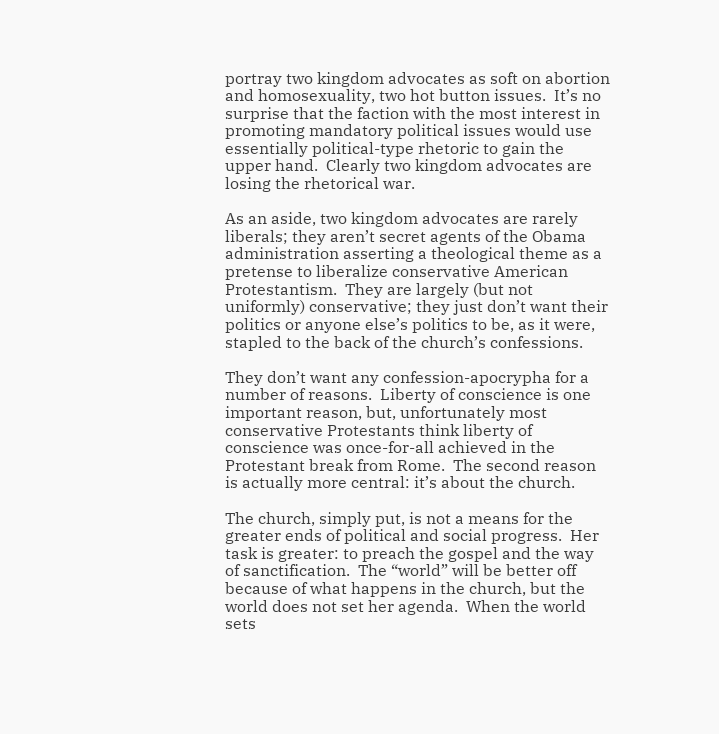portray two kingdom advocates as soft on abortion and homosexuality, two hot button issues.  It’s no surprise that the faction with the most interest in promoting mandatory political issues would use essentially political-type rhetoric to gain the upper hand.  Clearly two kingdom advocates are losing the rhetorical war.

As an aside, two kingdom advocates are rarely liberals; they aren’t secret agents of the Obama administration asserting a theological theme as a pretense to liberalize conservative American Protestantism.  They are largely (but not uniformly) conservative; they just don’t want their politics or anyone else’s politics to be, as it were, stapled to the back of the church’s confessions.

They don’t want any confession-apocrypha for a number of reasons.  Liberty of conscience is one important reason, but, unfortunately most conservative Protestants think liberty of conscience was once-for-all achieved in the Protestant break from Rome.  The second reason is actually more central: it’s about the church.

The church, simply put, is not a means for the greater ends of political and social progress.  Her task is greater: to preach the gospel and the way of sanctification.  The “world” will be better off because of what happens in the church, but the world does not set her agenda.  When the world sets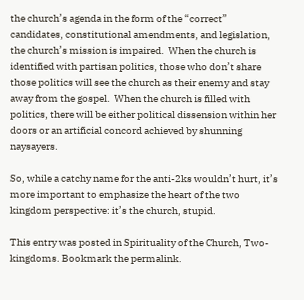the church’s agenda in the form of the “correct” candidates, constitutional amendments, and legislation, the church’s mission is impaired.  When the church is identified with partisan politics, those who don’t share those politics will see the church as their enemy and stay away from the gospel.  When the church is filled with politics, there will be either political dissension within her doors or an artificial concord achieved by shunning naysayers.

So, while a catchy name for the anti-2ks wouldn’t hurt, it’s more important to emphasize the heart of the two kingdom perspective: it’s the church, stupid.

This entry was posted in Spirituality of the Church, Two-kingdoms. Bookmark the permalink.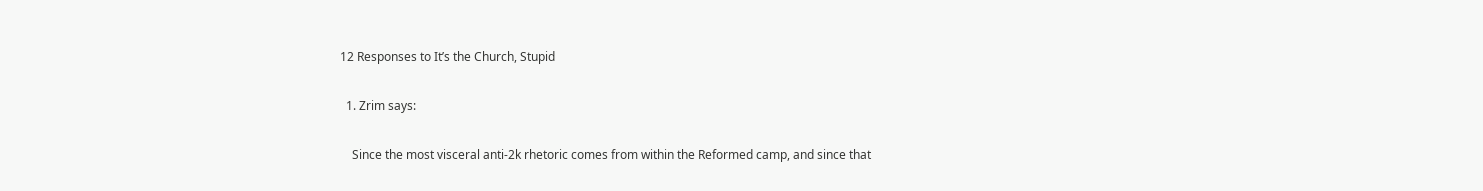12 Responses to It’s the Church, Stupid

  1. Zrim says:

    Since the most visceral anti-2k rhetoric comes from within the Reformed camp, and since that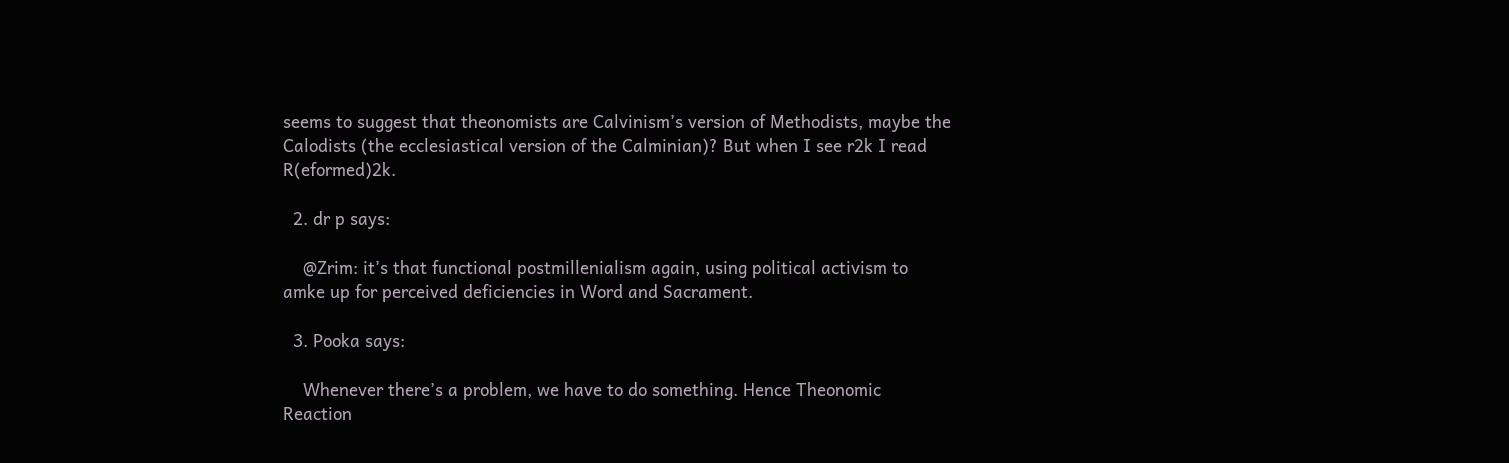seems to suggest that theonomists are Calvinism’s version of Methodists, maybe the Calodists (the ecclesiastical version of the Calminian)? But when I see r2k I read R(eformed)2k.

  2. dr p says:

    @Zrim: it’s that functional postmillenialism again, using political activism to amke up for perceived deficiencies in Word and Sacrament.

  3. Pooka says:

    Whenever there’s a problem, we have to do something. Hence Theonomic Reaction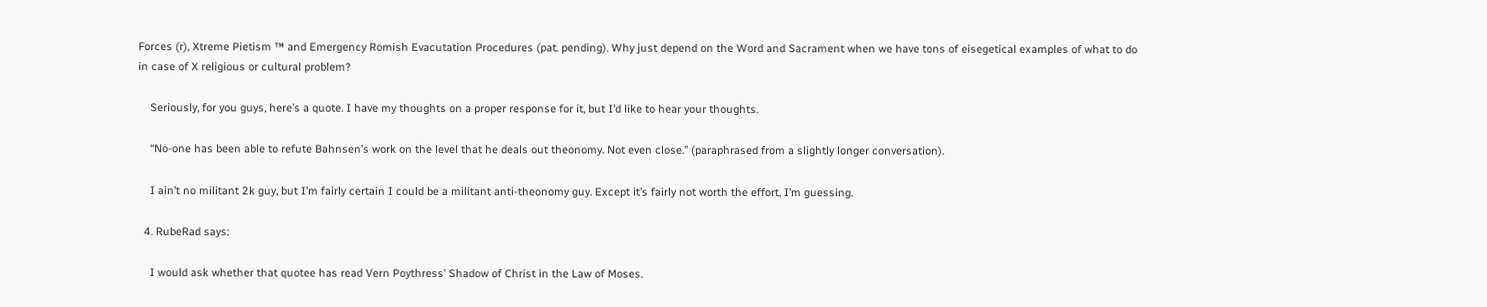Forces (r), Xtreme Pietism ™ and Emergency Romish Evacutation Procedures (pat. pending). Why just depend on the Word and Sacrament when we have tons of eisegetical examples of what to do in case of X religious or cultural problem?

    Seriously, for you guys, here’s a quote. I have my thoughts on a proper response for it, but I’d like to hear your thoughts.

    “No-one has been able to refute Bahnsen’s work on the level that he deals out theonomy. Not even close.” (paraphrased from a slightly longer conversation).

    I ain’t no militant 2k guy, but I’m fairly certain I could be a militant anti-theonomy guy. Except it’s fairly not worth the effort, I’m guessing.

  4. RubeRad says:

    I would ask whether that quotee has read Vern Poythress’ Shadow of Christ in the Law of Moses.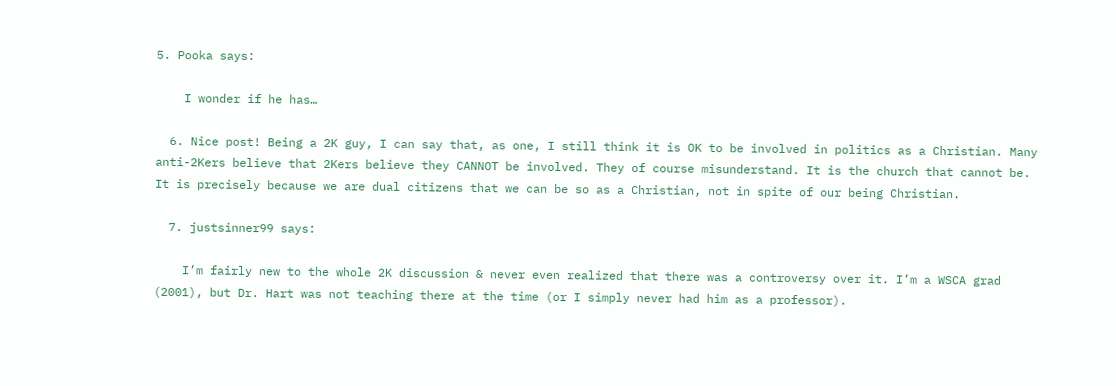5. Pooka says:

    I wonder if he has…

  6. Nice post! Being a 2K guy, I can say that, as one, I still think it is OK to be involved in politics as a Christian. Many anti-2Kers believe that 2Kers believe they CANNOT be involved. They of course misunderstand. It is the church that cannot be. It is precisely because we are dual citizens that we can be so as a Christian, not in spite of our being Christian.

  7. justsinner99 says:

    I’m fairly new to the whole 2K discussion & never even realized that there was a controversy over it. I’m a WSCA grad (2001), but Dr. Hart was not teaching there at the time (or I simply never had him as a professor).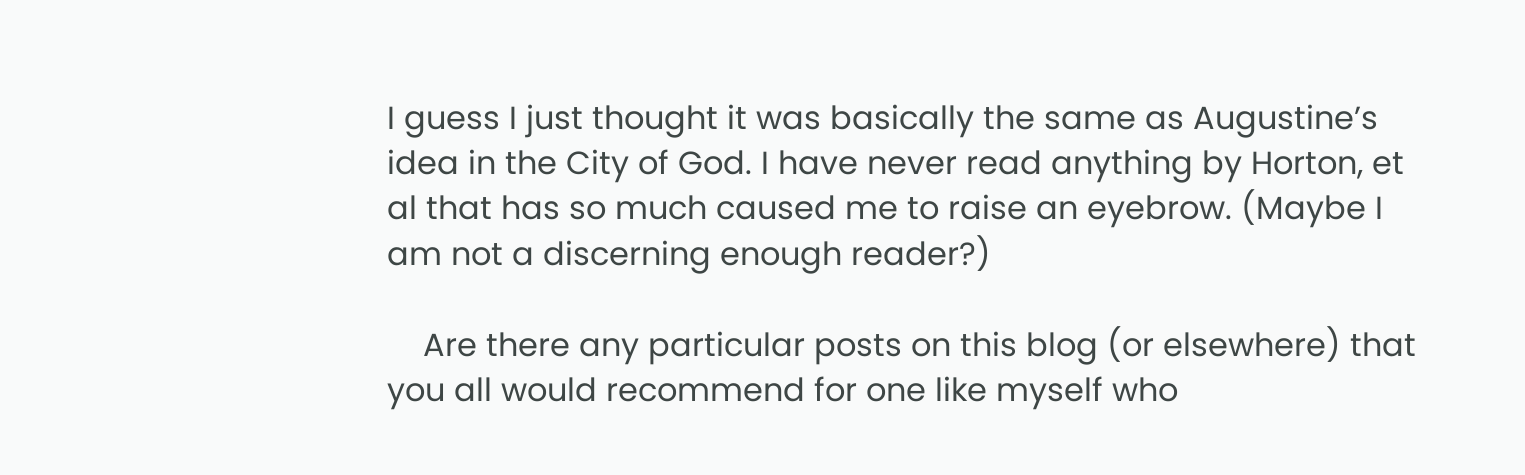I guess I just thought it was basically the same as Augustine’s idea in the City of God. I have never read anything by Horton, et al that has so much caused me to raise an eyebrow. (Maybe I am not a discerning enough reader?)

    Are there any particular posts on this blog (or elsewhere) that you all would recommend for one like myself who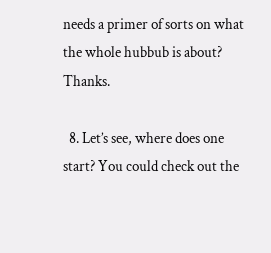needs a primer of sorts on what the whole hubbub is about? Thanks.

  8. Let’s see, where does one start? You could check out the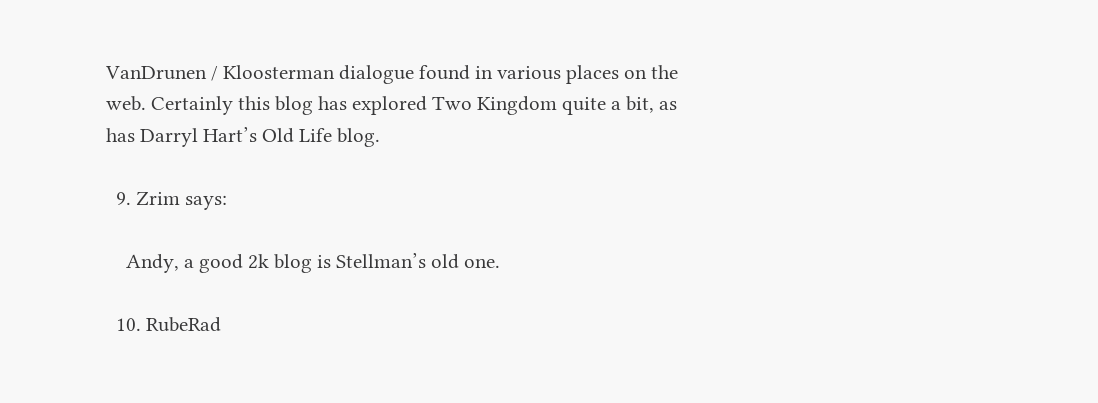VanDrunen / Kloosterman dialogue found in various places on the web. Certainly this blog has explored Two Kingdom quite a bit, as has Darryl Hart’s Old Life blog.

  9. Zrim says:

    Andy, a good 2k blog is Stellman’s old one.

  10. RubeRad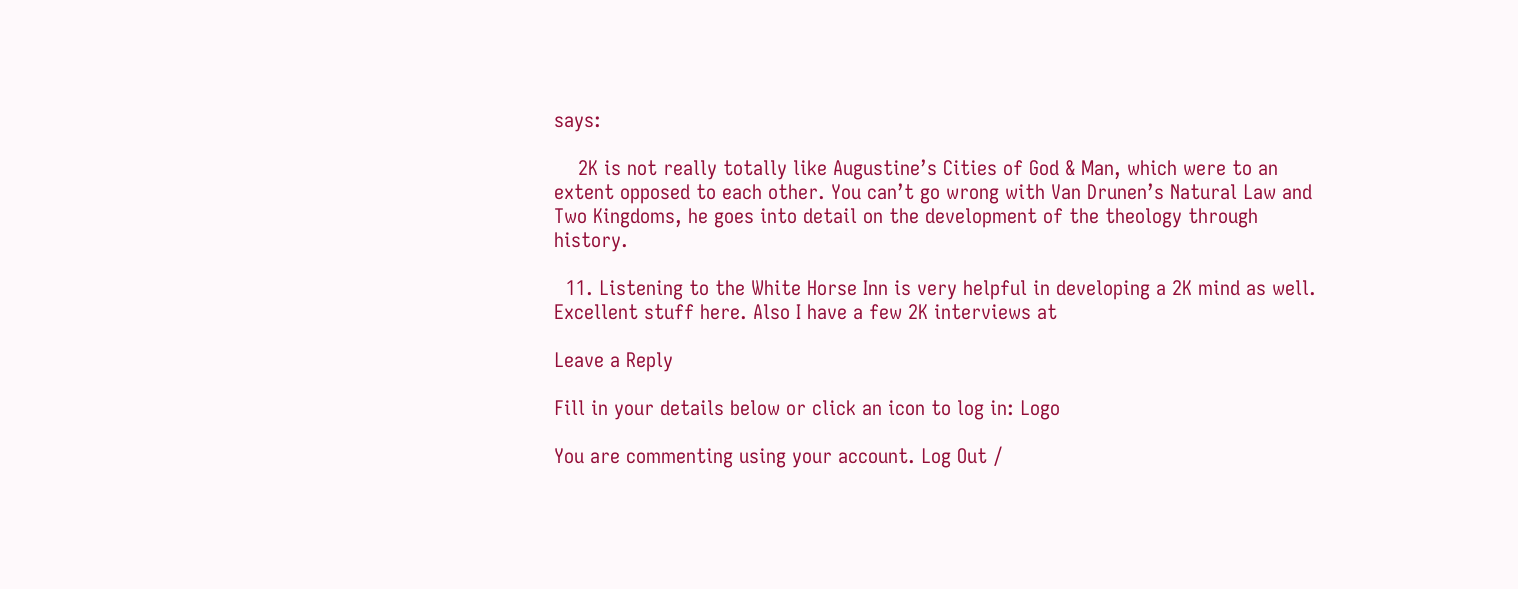says:

    2K is not really totally like Augustine’s Cities of God & Man, which were to an extent opposed to each other. You can’t go wrong with Van Drunen’s Natural Law and Two Kingdoms, he goes into detail on the development of the theology through history.

  11. Listening to the White Horse Inn is very helpful in developing a 2K mind as well. Excellent stuff here. Also I have a few 2K interviews at

Leave a Reply

Fill in your details below or click an icon to log in: Logo

You are commenting using your account. Log Out /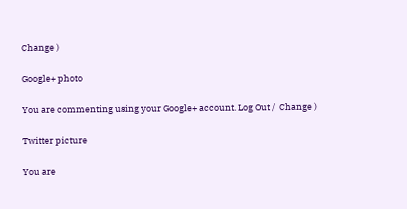Change )

Google+ photo

You are commenting using your Google+ account. Log Out /  Change )

Twitter picture

You are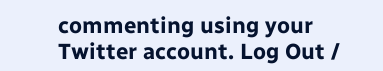commenting using your Twitter account. Log Out /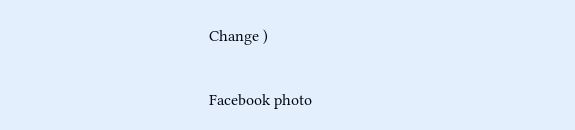Change )

Facebook photo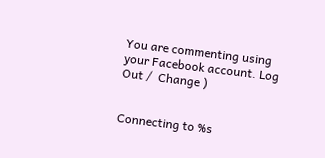You are commenting using your Facebook account. Log Out /  Change )


Connecting to %s